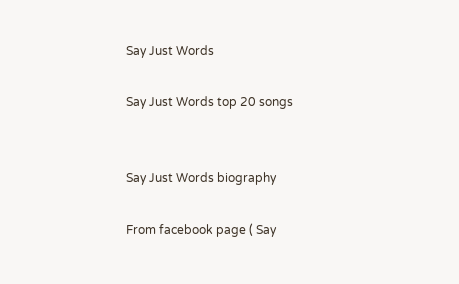Say Just Words

Say Just Words top 20 songs


Say Just Words biography

From facebook page ( Say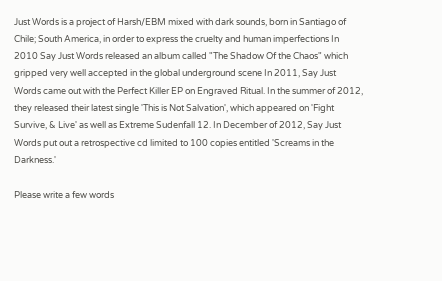Just Words is a project of Harsh/EBM mixed with dark sounds, born in Santiago of Chile; South America, in order to express the cruelty and human imperfections In 2010 Say Just Words released an album called "The Shadow Of the Chaos" which gripped very well accepted in the global underground scene In 2011, Say Just Words came out with the Perfect Killer EP on Engraved Ritual. In the summer of 2012, they released their latest single 'This is Not Salvation', which appeared on 'Fight Survive, & Live' as well as Extreme Sudenfall 12. In December of 2012, Say Just Words put out a retrospective cd limited to 100 copies entitled 'Screams in the Darkness.'

Please write a few words